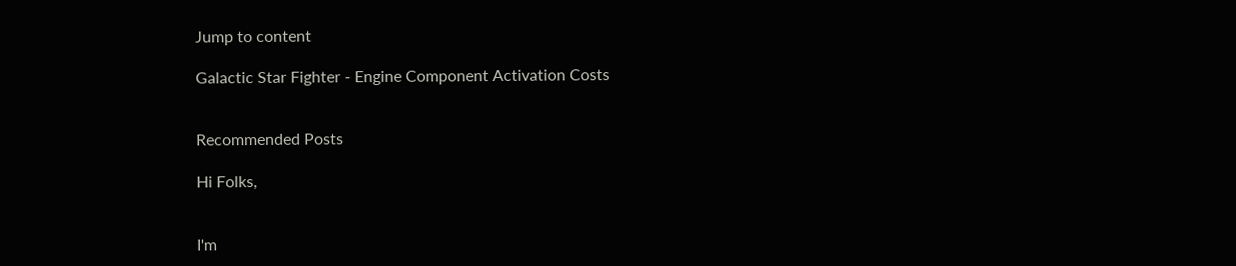Jump to content

Galactic Star Fighter - Engine Component Activation Costs


Recommended Posts

Hi Folks,


I'm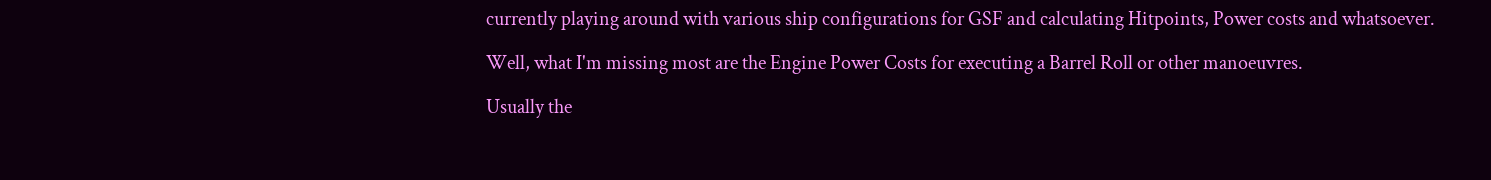currently playing around with various ship configurations for GSF and calculating Hitpoints, Power costs and whatsoever.

Well, what I'm missing most are the Engine Power Costs for executing a Barrel Roll or other manoeuvres.

Usually the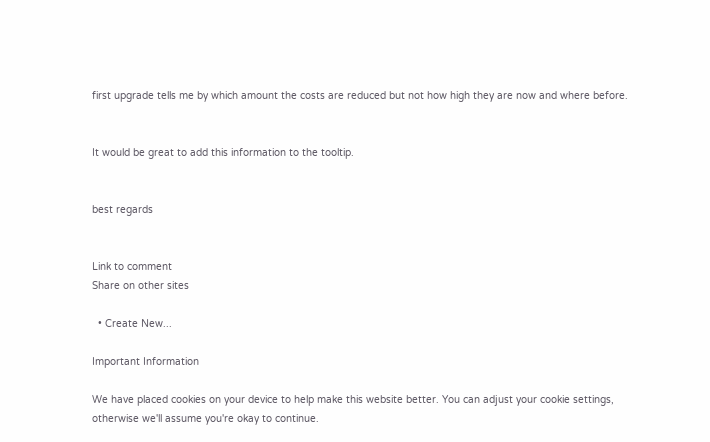first upgrade tells me by which amount the costs are reduced but not how high they are now and where before.


It would be great to add this information to the tooltip.


best regards


Link to comment
Share on other sites

  • Create New...

Important Information

We have placed cookies on your device to help make this website better. You can adjust your cookie settings, otherwise we'll assume you're okay to continue.